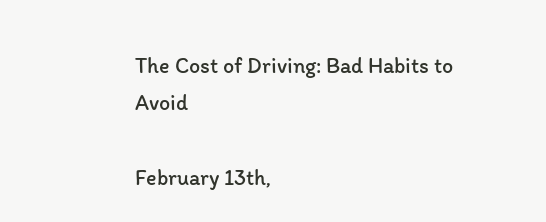The Cost of Driving: Bad Habits to Avoid

February 13th,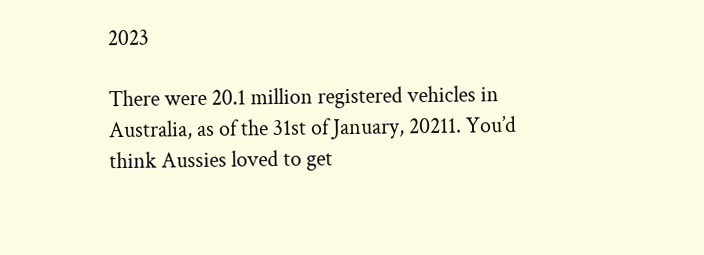2023

There were 20.1 million registered vehicles in Australia, as of the 31st of January, 20211. You’d think Aussies loved to get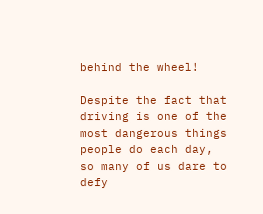behind the wheel!

Despite the fact that driving is one of the most dangerous things people do each day, so many of us dare to defy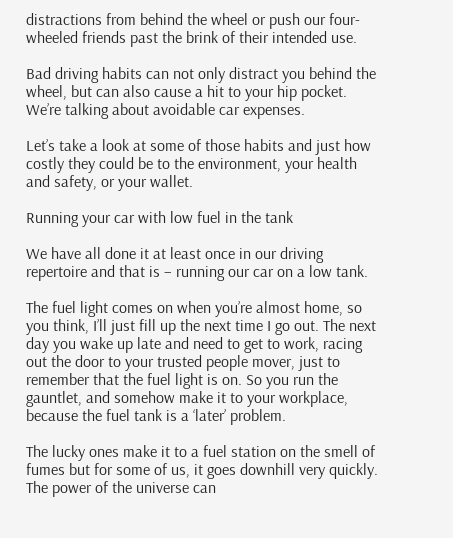distractions from behind the wheel or push our four-wheeled friends past the brink of their intended use.

Bad driving habits can not only distract you behind the wheel, but can also cause a hit to your hip pocket. We’re talking about avoidable car expenses.

Let’s take a look at some of those habits and just how costly they could be to the environment, your health and safety, or your wallet.

Running your car with low fuel in the tank

We have all done it at least once in our driving repertoire and that is – running our car on a low tank.

The fuel light comes on when you’re almost home, so you think, I’ll just fill up the next time I go out. The next day you wake up late and need to get to work, racing out the door to your trusted people mover, just to remember that the fuel light is on. So you run the gauntlet, and somehow make it to your workplace, because the fuel tank is a ‘later’ problem.

The lucky ones make it to a fuel station on the smell of fumes but for some of us, it goes downhill very quickly. The power of the universe can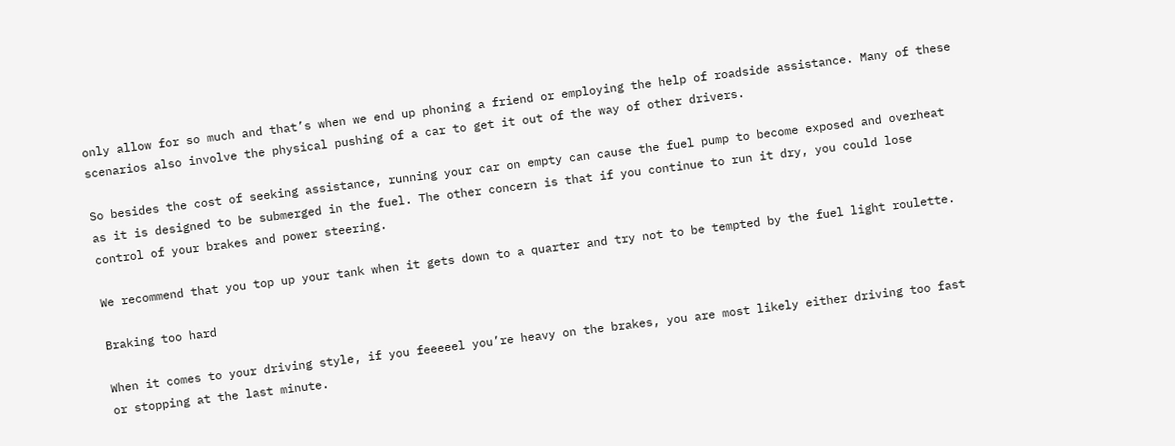only allow for so much and that’s when we end up phoning a friend or employing the help of roadside assistance. Many of these scenarios also involve the physical pushing of a car to get it out of the way of other drivers.

So besides the cost of seeking assistance, running your car on empty can cause the fuel pump to become exposed and overheat as it is designed to be submerged in the fuel. The other concern is that if you continue to run it dry, you could lose control of your brakes and power steering.

We recommend that you top up your tank when it gets down to a quarter and try not to be tempted by the fuel light roulette.

Braking too hard

When it comes to your driving style, if you feeeeel you’re heavy on the brakes, you are most likely either driving too fast or stopping at the last minute.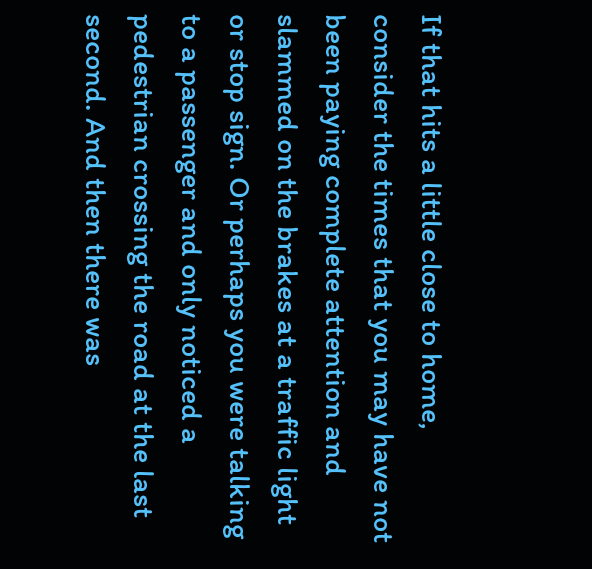If that hits a little close to home, consider the times that you may have not been paying complete attention and slammed on the brakes at a traffic light or stop sign. Or perhaps you were talking to a passenger and only noticed a pedestrian crossing the road at the last second. And then there was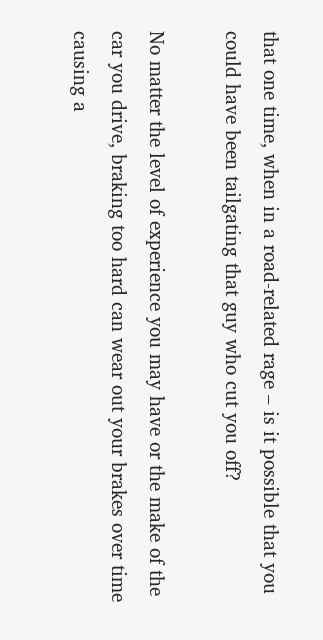that one time, when in a road-related rage – is it possible that you could have been tailgating that guy who cut you off?

No matter the level of experience you may have or the make of the car you drive, braking too hard can wear out your brakes over time causing a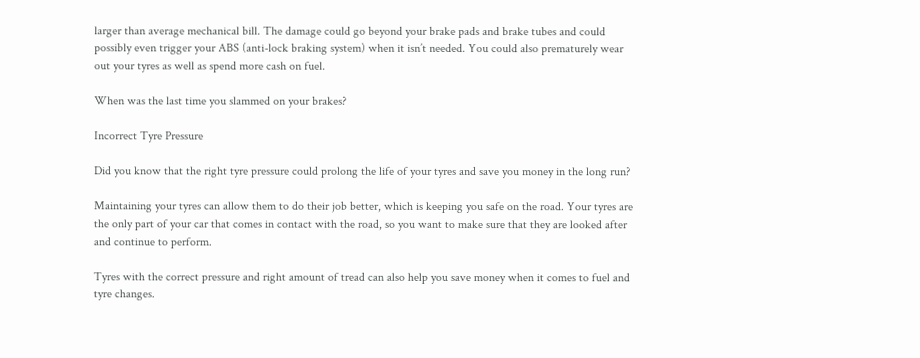larger than average mechanical bill. The damage could go beyond your brake pads and brake tubes and could possibly even trigger your ABS (anti-lock braking system) when it isn’t needed. You could also prematurely wear out your tyres as well as spend more cash on fuel.

When was the last time you slammed on your brakes?

Incorrect Tyre Pressure

Did you know that the right tyre pressure could prolong the life of your tyres and save you money in the long run?

Maintaining your tyres can allow them to do their job better, which is keeping you safe on the road. Your tyres are the only part of your car that comes in contact with the road, so you want to make sure that they are looked after and continue to perform.

Tyres with the correct pressure and right amount of tread can also help you save money when it comes to fuel and tyre changes.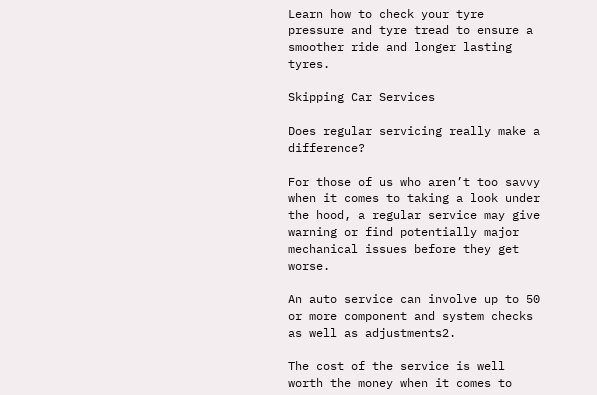Learn how to check your tyre pressure and tyre tread to ensure a smoother ride and longer lasting tyres.

Skipping Car Services

Does regular servicing really make a difference?

For those of us who aren’t too savvy when it comes to taking a look under the hood, a regular service may give warning or find potentially major mechanical issues before they get worse.

An auto service can involve up to 50 or more component and system checks as well as adjustments2.

The cost of the service is well worth the money when it comes to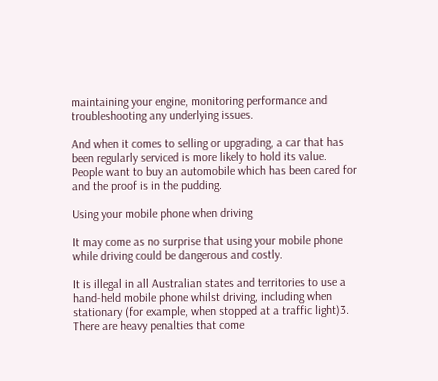maintaining your engine, monitoring performance and troubleshooting any underlying issues.

And when it comes to selling or upgrading, a car that has been regularly serviced is more likely to hold its value. People want to buy an automobile which has been cared for and the proof is in the pudding.

Using your mobile phone when driving

It may come as no surprise that using your mobile phone while driving could be dangerous and costly.

It is illegal in all Australian states and territories to use a hand-held mobile phone whilst driving, including when stationary (for example, when stopped at a traffic light)3. There are heavy penalties that come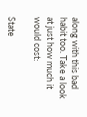along with this bad habit too. Take a look at just how much it would cost:

State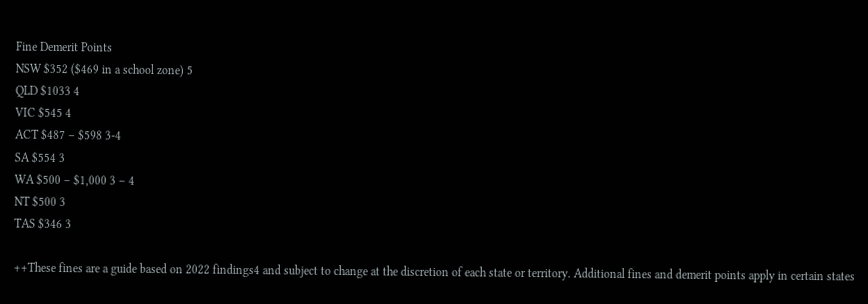Fine Demerit Points
NSW $352 ($469 in a school zone) 5
QLD $1033 4
VIC $545 4
ACT $487 – $598 3-4
SA $554 3
WA $500 – $1,000 3 – 4
NT $500 3
TAS $346 3

++These fines are a guide based on 2022 findings4 and subject to change at the discretion of each state or territory. Additional fines and demerit points apply in certain states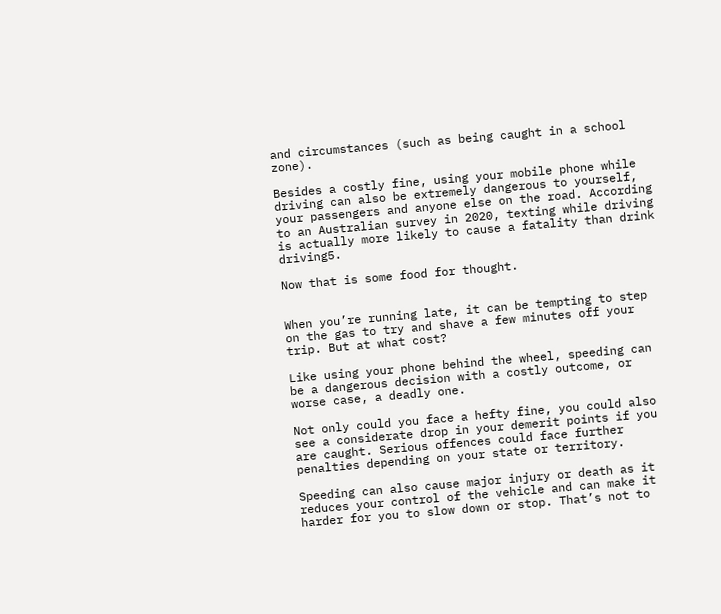and circumstances (such as being caught in a school zone).

Besides a costly fine, using your mobile phone while driving can also be extremely dangerous to yourself, your passengers and anyone else on the road. According to an Australian survey in 2020, texting while driving is actually more likely to cause a fatality than drink driving5.

Now that is some food for thought.


When you’re running late, it can be tempting to step on the gas to try and shave a few minutes off your trip. But at what cost?

Like using your phone behind the wheel, speeding can be a dangerous decision with a costly outcome, or worse case, a deadly one.

Not only could you face a hefty fine, you could also see a considerate drop in your demerit points if you are caught. Serious offences could face further penalties depending on your state or territory.

Speeding can also cause major injury or death as it reduces your control of the vehicle and can make it harder for you to slow down or stop. That’s not to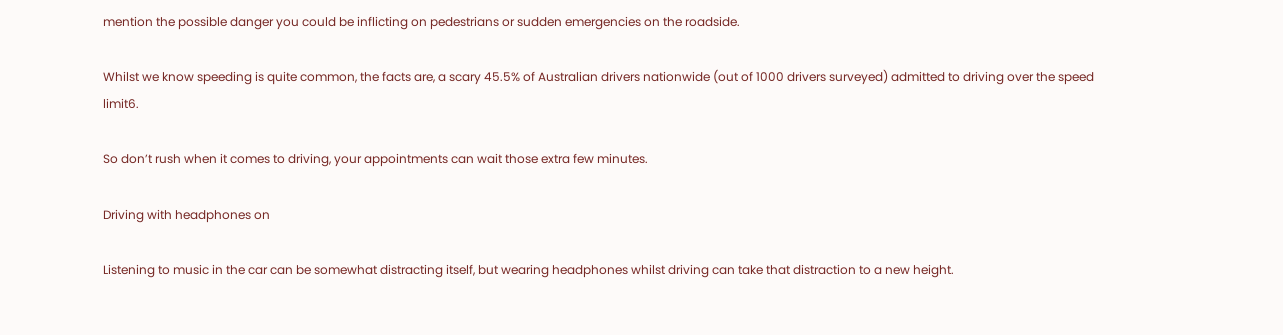mention the possible danger you could be inflicting on pedestrians or sudden emergencies on the roadside.

Whilst we know speeding is quite common, the facts are, a scary 45.5% of Australian drivers nationwide (out of 1000 drivers surveyed) admitted to driving over the speed limit6.

So don’t rush when it comes to driving, your appointments can wait those extra few minutes.

Driving with headphones on

Listening to music in the car can be somewhat distracting itself, but wearing headphones whilst driving can take that distraction to a new height.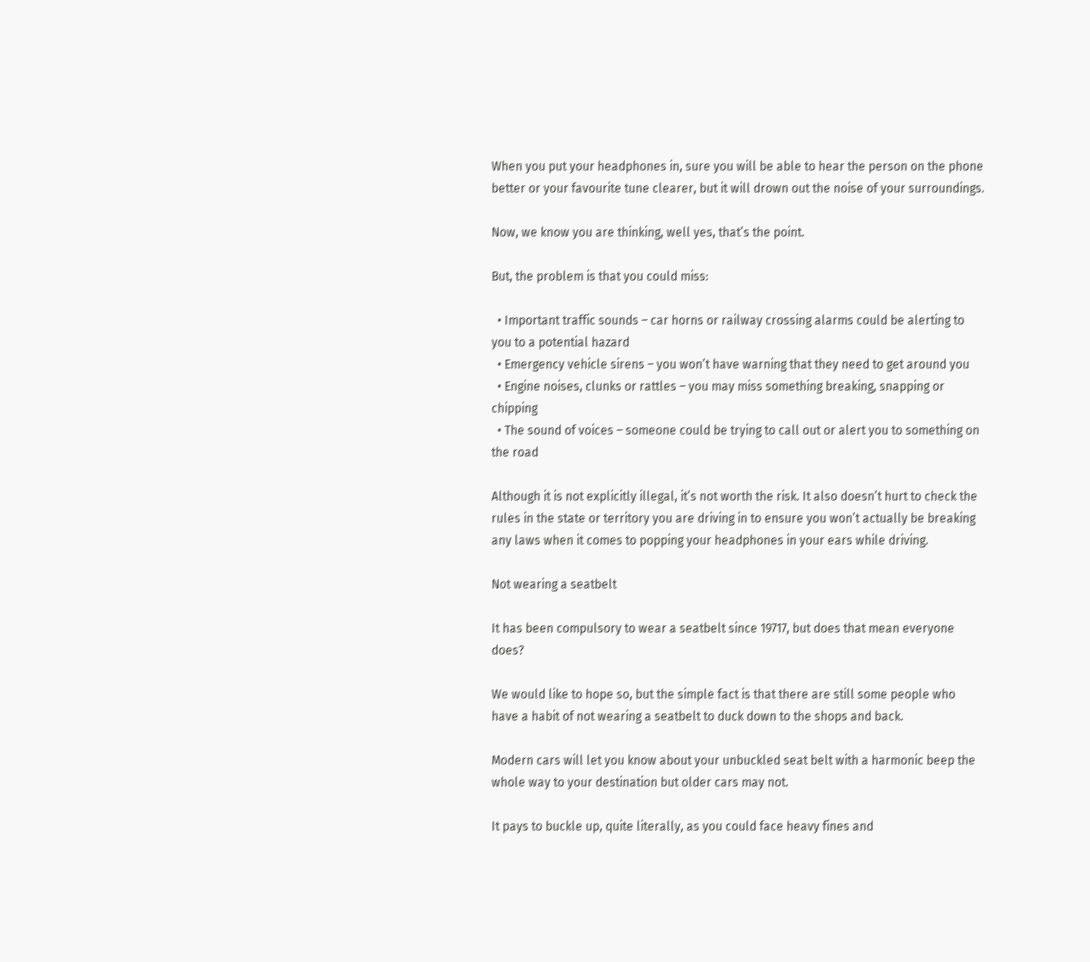When you put your headphones in, sure you will be able to hear the person on the phone better or your favourite tune clearer, but it will drown out the noise of your surroundings.

Now, we know you are thinking, well yes, that’s the point.

But, the problem is that you could miss:

  • Important traffic sounds – car horns or railway crossing alarms could be alerting to you to a potential hazard
  • Emergency vehicle sirens – you won’t have warning that they need to get around you
  • Engine noises, clunks or rattles – you may miss something breaking, snapping or chipping
  • The sound of voices – someone could be trying to call out or alert you to something on the road

Although it is not explicitly illegal, it’s not worth the risk. It also doesn’t hurt to check the rules in the state or territory you are driving in to ensure you won’t actually be breaking any laws when it comes to popping your headphones in your ears while driving.

Not wearing a seatbelt

It has been compulsory to wear a seatbelt since 19717, but does that mean everyone does?

We would like to hope so, but the simple fact is that there are still some people who have a habit of not wearing a seatbelt to duck down to the shops and back.

Modern cars will let you know about your unbuckled seat belt with a harmonic beep the whole way to your destination but older cars may not.

It pays to buckle up, quite literally, as you could face heavy fines and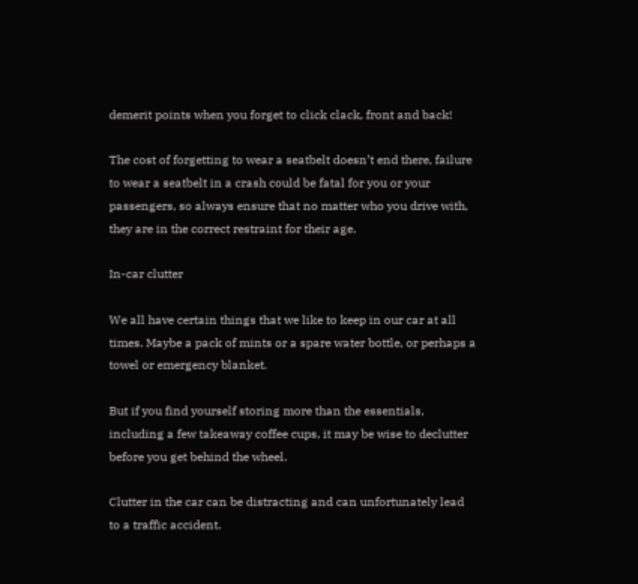demerit points when you forget to click clack, front and back!

The cost of forgetting to wear a seatbelt doesn’t end there, failure to wear a seatbelt in a crash could be fatal for you or your passengers, so always ensure that no matter who you drive with, they are in the correct restraint for their age.

In-car clutter

We all have certain things that we like to keep in our car at all times. Maybe a pack of mints or a spare water bottle, or perhaps a towel or emergency blanket.

But if you find yourself storing more than the essentials, including a few takeaway coffee cups, it may be wise to declutter before you get behind the wheel.

Clutter in the car can be distracting and can unfortunately lead to a traffic accident.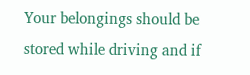Your belongings should be stored while driving and if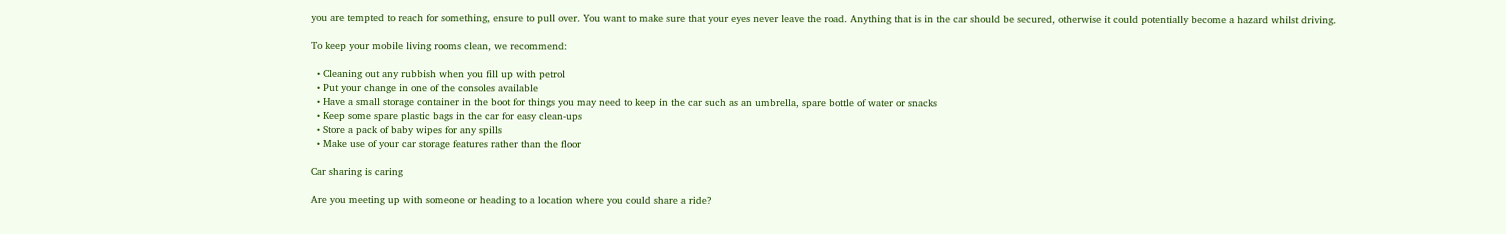you are tempted to reach for something, ensure to pull over. You want to make sure that your eyes never leave the road. Anything that is in the car should be secured, otherwise it could potentially become a hazard whilst driving.

To keep your mobile living rooms clean, we recommend:

  • Cleaning out any rubbish when you fill up with petrol
  • Put your change in one of the consoles available
  • Have a small storage container in the boot for things you may need to keep in the car such as an umbrella, spare bottle of water or snacks
  • Keep some spare plastic bags in the car for easy clean-ups
  • Store a pack of baby wipes for any spills
  • Make use of your car storage features rather than the floor

Car sharing is caring

Are you meeting up with someone or heading to a location where you could share a ride?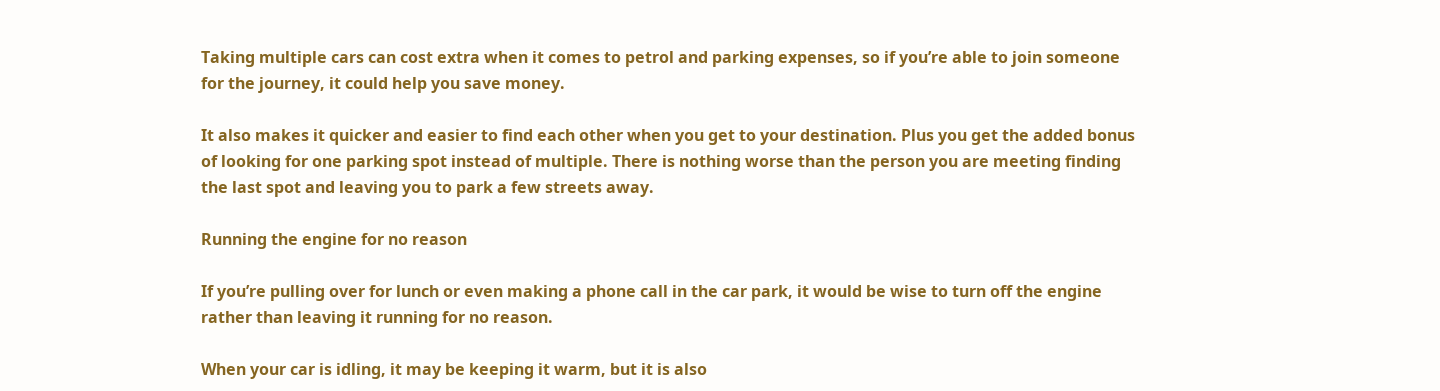Taking multiple cars can cost extra when it comes to petrol and parking expenses, so if you’re able to join someone for the journey, it could help you save money.

It also makes it quicker and easier to find each other when you get to your destination. Plus you get the added bonus of looking for one parking spot instead of multiple. There is nothing worse than the person you are meeting finding the last spot and leaving you to park a few streets away.

Running the engine for no reason

If you’re pulling over for lunch or even making a phone call in the car park, it would be wise to turn off the engine rather than leaving it running for no reason.

When your car is idling, it may be keeping it warm, but it is also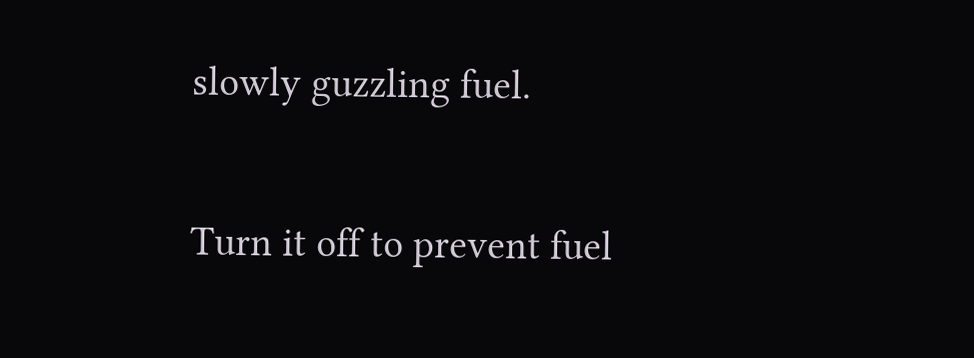slowly guzzling fuel.

Turn it off to prevent fuel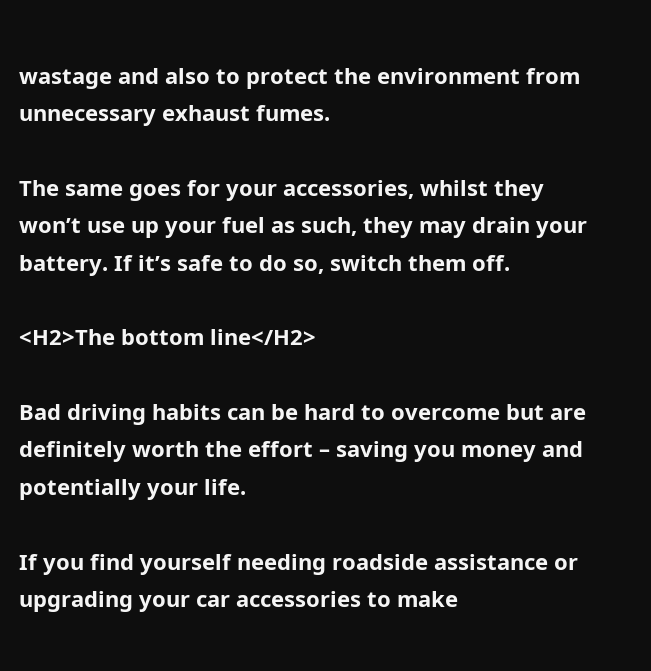wastage and also to protect the environment from unnecessary exhaust fumes.

The same goes for your accessories, whilst they won’t use up your fuel as such, they may drain your battery. If it’s safe to do so, switch them off.

<H2>The bottom line</H2>

Bad driving habits can be hard to overcome but are definitely worth the effort – saving you money and potentially your life.

If you find yourself needing roadside assistance or upgrading your car accessories to make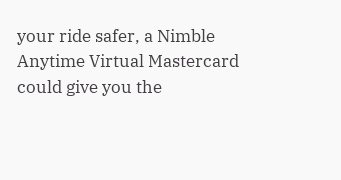your ride safer, a Nimble Anytime Virtual Mastercard could give you the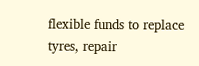flexible funds to replace tyres, repair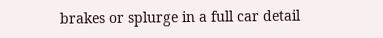brakes or splurge in a full car detail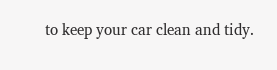to keep your car clean and tidy.